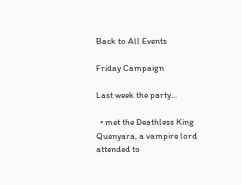Back to All Events

Friday Campaign

Last week the party...

  • met the Deathless King Quenyara, a vampire lord attended to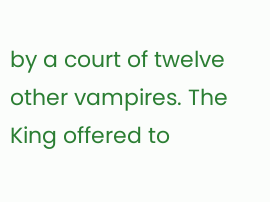by a court of twelve other vampires. The King offered to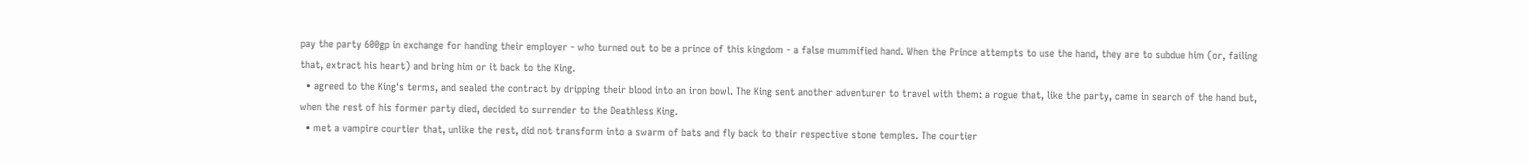pay the party 600gp in exchange for handing their employer - who turned out to be a prince of this kingdom - a false mummified hand. When the Prince attempts to use the hand, they are to subdue him (or, failing that, extract his heart) and bring him or it back to the King.
  • agreed to the King's terms, and sealed the contract by dripping their blood into an iron bowl. The King sent another adventurer to travel with them: a rogue that, like the party, came in search of the hand but, when the rest of his former party died, decided to surrender to the Deathless King.
  • met a vampire courtier that, unlike the rest, did not transform into a swarm of bats and fly back to their respective stone temples. The courtier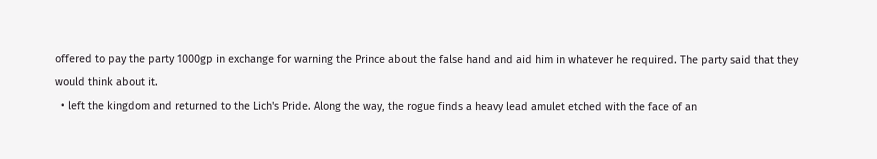offered to pay the party 1000gp in exchange for warning the Prince about the false hand and aid him in whatever he required. The party said that they would think about it.
  • left the kingdom and returned to the Lich's Pride. Along the way, the rogue finds a heavy lead amulet etched with the face of an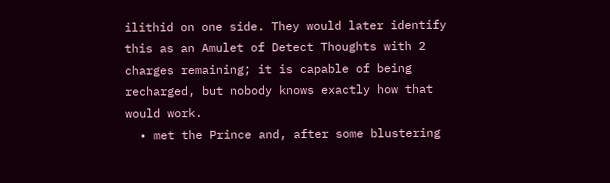ilithid on one side. They would later identify this as an Amulet of Detect Thoughts with 2 charges remaining; it is capable of being recharged, but nobody knows exactly how that would work.
  • met the Prince and, after some blustering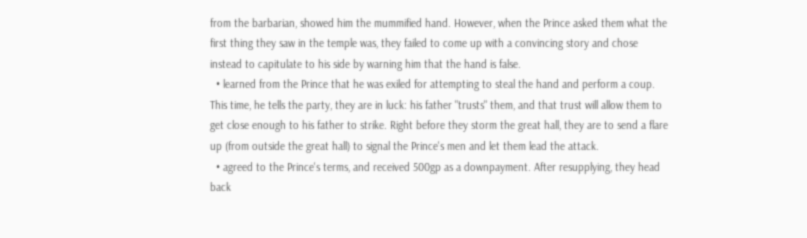from the barbarian, showed him the mummified hand. However, when the Prince asked them what the first thing they saw in the temple was, they failed to come up with a convincing story and chose instead to capitulate to his side by warning him that the hand is false.
  • learned from the Prince that he was exiled for attempting to steal the hand and perform a coup. This time, he tells the party, they are in luck: his father "trusts" them, and that trust will allow them to get close enough to his father to strike. Right before they storm the great hall, they are to send a flare up (from outside the great hall) to signal the Prince's men and let them lead the attack.
  • agreed to the Prince's terms, and received 500gp as a downpayment. After resupplying, they head back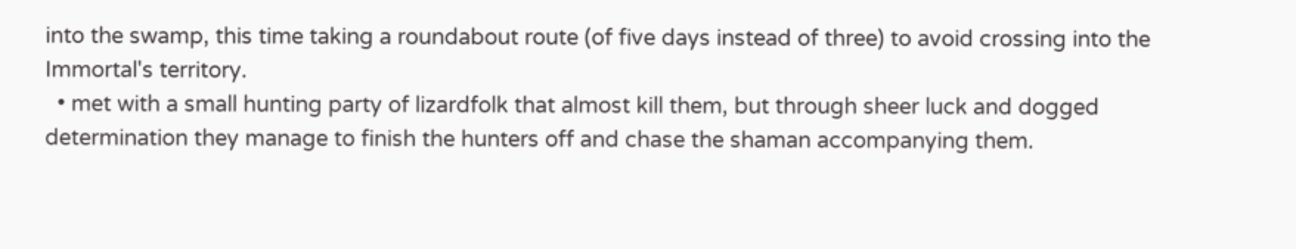into the swamp, this time taking a roundabout route (of five days instead of three) to avoid crossing into the Immortal's territory.
  • met with a small hunting party of lizardfolk that almost kill them, but through sheer luck and dogged determination they manage to finish the hunters off and chase the shaman accompanying them.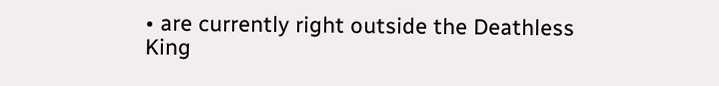• are currently right outside the Deathless King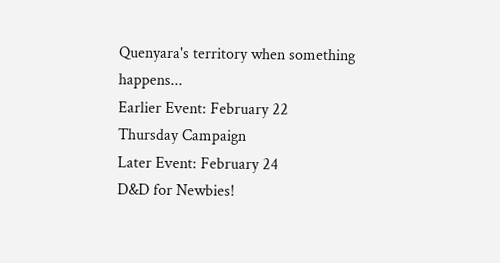Quenyara's territory when something happens...
Earlier Event: February 22
Thursday Campaign
Later Event: February 24
D&D for Newbies!